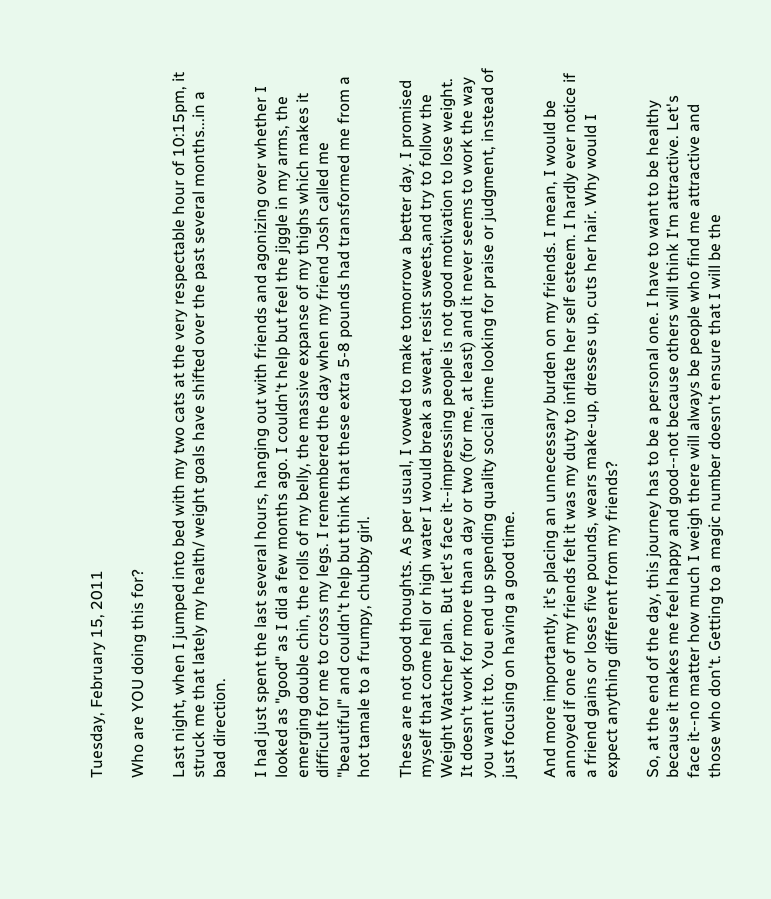Tuesday, February 15, 2011

Who are YOU doing this for?

Last night, when I jumped into bed with my two cats at the very respectable hour of 10:15pm, it struck me that lately my health/ weight goals have shifted over the past several months...in a bad direction.

I had just spent the last several hours, hanging out with friends and agonizing over whether I looked as "good" as I did a few months ago. I couldn't help but feel the jiggle in my arms, the emerging double chin, the rolls of my belly, the massive expanse of my thighs which makes it difficult for me to cross my legs. I remembered the day when my friend Josh called me "beautiful" and couldn't help but think that these extra 5-8 pounds had transformed me from a hot tamale to a frumpy, chubby girl.

These are not good thoughts. As per usual, I vowed to make tomorrow a better day. I promised myself that come hell or high water I would break a sweat, resist sweets,and try to follow the Weight Watcher plan. But let's face it--impressing people is not good motivation to lose weight. It doesn't work for more than a day or two (for me, at least) and it never seems to work the way you want it to. You end up spending quality social time looking for praise or judgment, instead of just focusing on having a good time.

And more importantly, it's placing an unnecessary burden on my friends. I mean, I would be annoyed if one of my friends felt it was my duty to inflate her self esteem. I hardly ever notice if a friend gains or loses five pounds, wears make-up, dresses up, cuts her hair. Why would I expect anything different from my friends?

So, at the end of the day, this journey has to be a personal one. I have to want to be healthy because it makes me feel happy and good--not because others will think I'm attractive. Let's face it--no matter how much I weigh there will always be people who find me attractive and those who don't. Getting to a magic number doesn't ensure that I will be the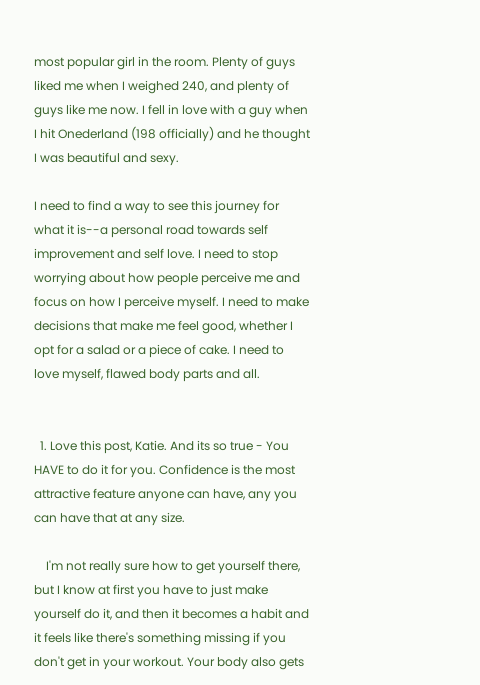most popular girl in the room. Plenty of guys liked me when I weighed 240, and plenty of guys like me now. I fell in love with a guy when I hit Onederland (198 officially) and he thought I was beautiful and sexy.

I need to find a way to see this journey for what it is--a personal road towards self improvement and self love. I need to stop worrying about how people perceive me and focus on how I perceive myself. I need to make decisions that make me feel good, whether I opt for a salad or a piece of cake. I need to love myself, flawed body parts and all.


  1. Love this post, Katie. And its so true - You HAVE to do it for you. Confidence is the most attractive feature anyone can have, any you can have that at any size.

    I'm not really sure how to get yourself there, but I know at first you have to just make yourself do it, and then it becomes a habit and it feels like there's something missing if you don't get in your workout. Your body also gets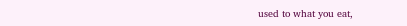used to what you eat,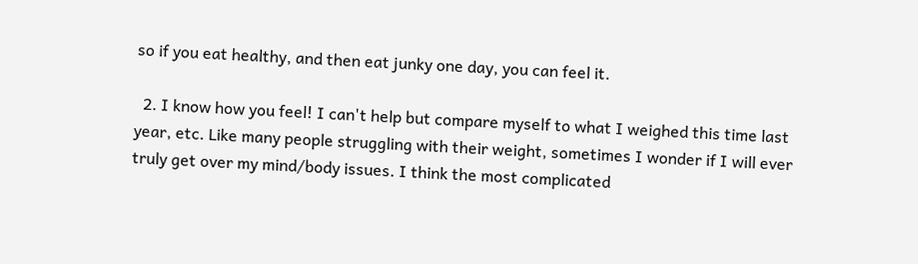so if you eat healthy, and then eat junky one day, you can feel it.

  2. I know how you feel! I can't help but compare myself to what I weighed this time last year, etc. Like many people struggling with their weight, sometimes I wonder if I will ever truly get over my mind/body issues. I think the most complicated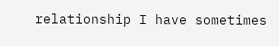relationship I have sometimes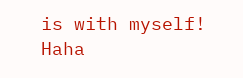is with myself! Haha